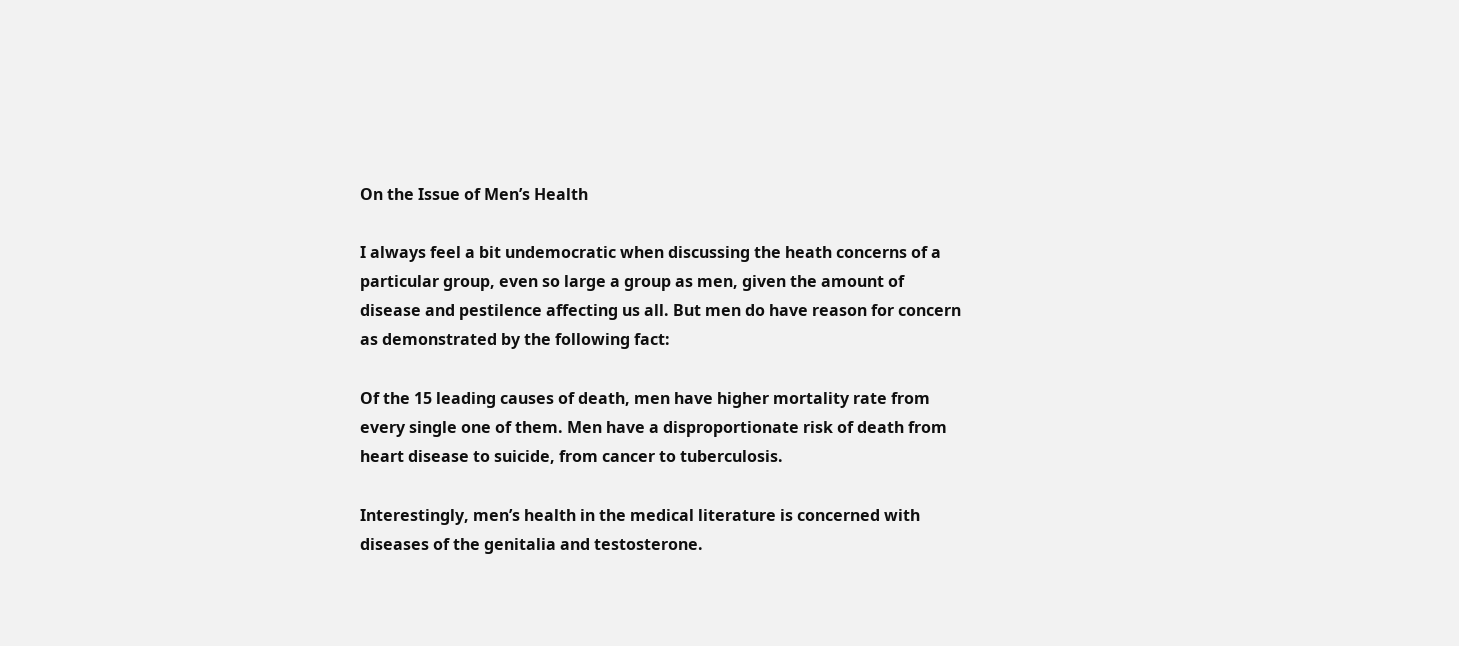On the Issue of Men’s Health

I always feel a bit undemocratic when discussing the heath concerns of a particular group, even so large a group as men, given the amount of disease and pestilence affecting us all. But men do have reason for concern as demonstrated by the following fact:

Of the 15 leading causes of death, men have higher mortality rate from every single one of them. Men have a disproportionate risk of death from heart disease to suicide, from cancer to tuberculosis.

Interestingly, men’s health in the medical literature is concerned with diseases of the genitalia and testosterone.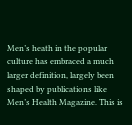Men’s heath in the popular culture has embraced a much larger definition, largely been shaped by publications like Men’s Health Magazine. This is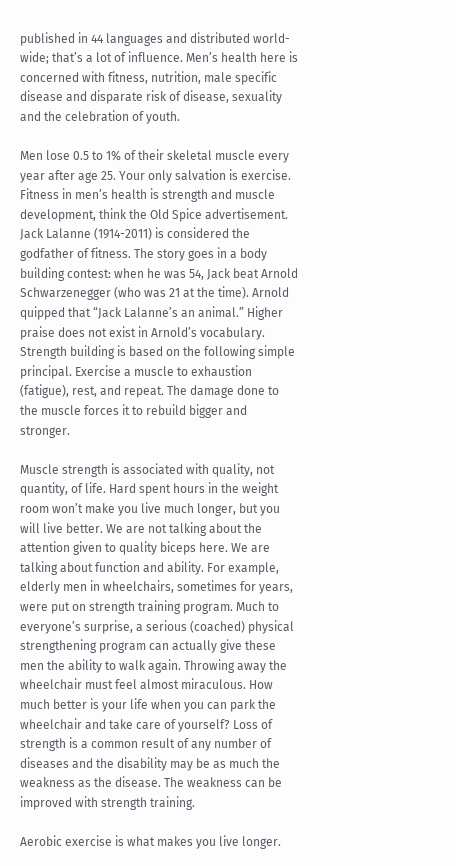published in 44 languages and distributed world-wide; that’s a lot of influence. Men’s health here is concerned with fitness, nutrition, male specific disease and disparate risk of disease, sexuality and the celebration of youth.

Men lose 0.5 to 1% of their skeletal muscle every year after age 25. Your only salvation is exercise. Fitness in men’s health is strength and muscle development, think the Old Spice advertisement. Jack Lalanne (1914-2011) is considered the godfather of fitness. The story goes in a body building contest: when he was 54, Jack beat Arnold Schwarzenegger (who was 21 at the time). Arnold quipped that “Jack Lalanne’s an animal.” Higher praise does not exist in Arnold’s vocabulary. Strength building is based on the following simple principal. Exercise a muscle to exhaustion (fatigue), rest, and repeat. The damage done to the muscle forces it to rebuild bigger and stronger.

Muscle strength is associated with quality, not quantity, of life. Hard spent hours in the weight room won’t make you live much longer, but you will live better. We are not talking about the attention given to quality biceps here. We are talking about function and ability. For example, elderly men in wheelchairs, sometimes for years, were put on strength training program. Much to everyone’s surprise, a serious (coached) physical strengthening program can actually give these men the ability to walk again. Throwing away the wheelchair must feel almost miraculous. How much better is your life when you can park the wheelchair and take care of yourself? Loss of strength is a common result of any number of diseases and the disability may be as much the weakness as the disease. The weakness can be improved with strength training.

Aerobic exercise is what makes you live longer.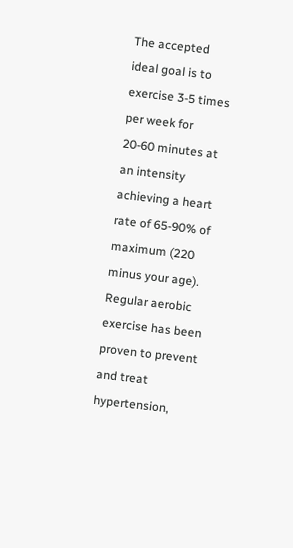The accepted ideal goal is to exercise 3-5 times per week for 20-60 minutes at an intensity achieving a heart rate of 65-90% of maximum (220 minus your age). Regular aerobic exercise has been proven to prevent and treat hypertension,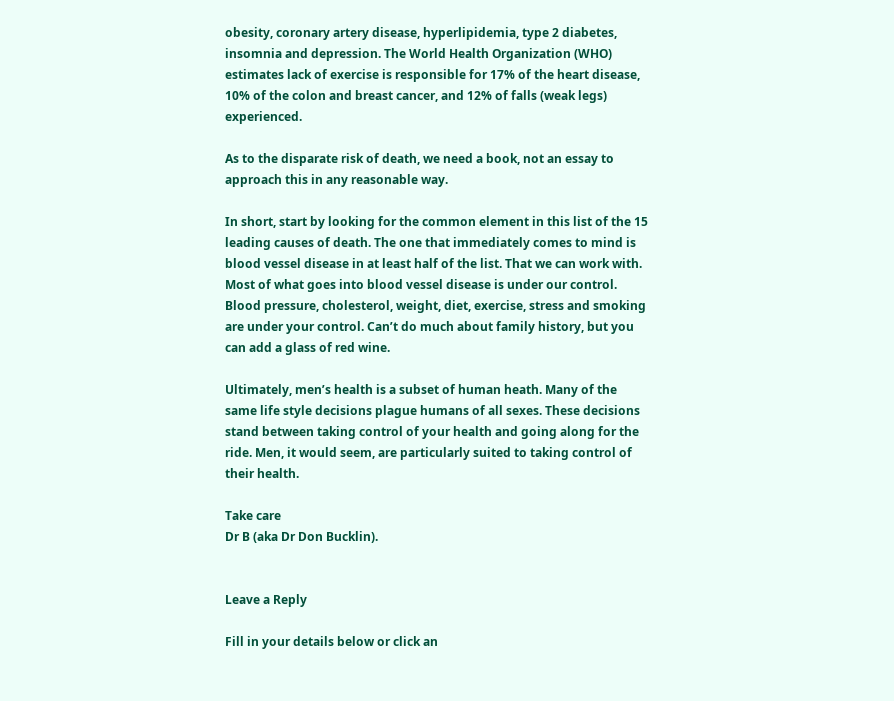obesity, coronary artery disease, hyperlipidemia, type 2 diabetes, insomnia and depression. The World Health Organization (WHO) estimates lack of exercise is responsible for 17% of the heart disease, 10% of the colon and breast cancer, and 12% of falls (weak legs) experienced.

As to the disparate risk of death, we need a book, not an essay to approach this in any reasonable way.

In short, start by looking for the common element in this list of the 15 leading causes of death. The one that immediately comes to mind is blood vessel disease in at least half of the list. That we can work with. Most of what goes into blood vessel disease is under our control. Blood pressure, cholesterol, weight, diet, exercise, stress and smoking are under your control. Can’t do much about family history, but you can add a glass of red wine.

Ultimately, men’s health is a subset of human heath. Many of the same life style decisions plague humans of all sexes. These decisions stand between taking control of your health and going along for the ride. Men, it would seem, are particularly suited to taking control of their health.

Take care
Dr B (aka Dr Don Bucklin).


Leave a Reply

Fill in your details below or click an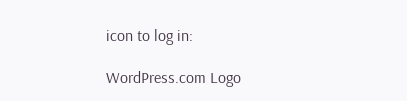icon to log in:

WordPress.com Logo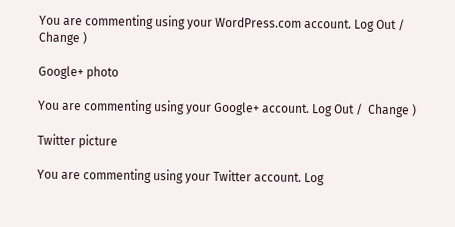You are commenting using your WordPress.com account. Log Out /  Change )

Google+ photo

You are commenting using your Google+ account. Log Out /  Change )

Twitter picture

You are commenting using your Twitter account. Log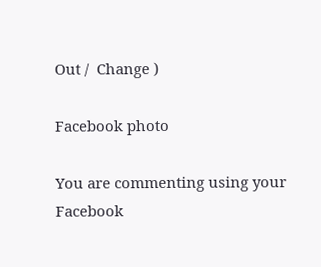Out /  Change )

Facebook photo

You are commenting using your Facebook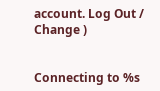account. Log Out /  Change )


Connecting to %s